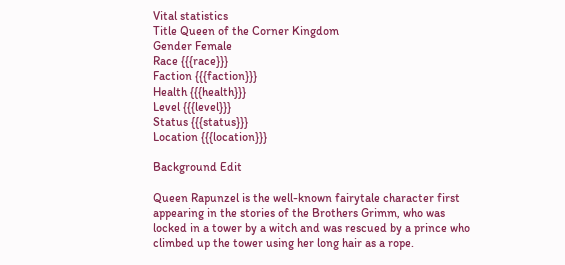Vital statistics
Title Queen of the Corner Kingdom
Gender Female
Race {{{race}}}
Faction {{{faction}}}
Health {{{health}}}
Level {{{level}}}
Status {{{status}}}
Location {{{location}}}

Background Edit

Queen Rapunzel is the well-known fairytale character first appearing in the stories of the Brothers Grimm, who was locked in a tower by a witch and was rescued by a prince who climbed up the tower using her long hair as a rope.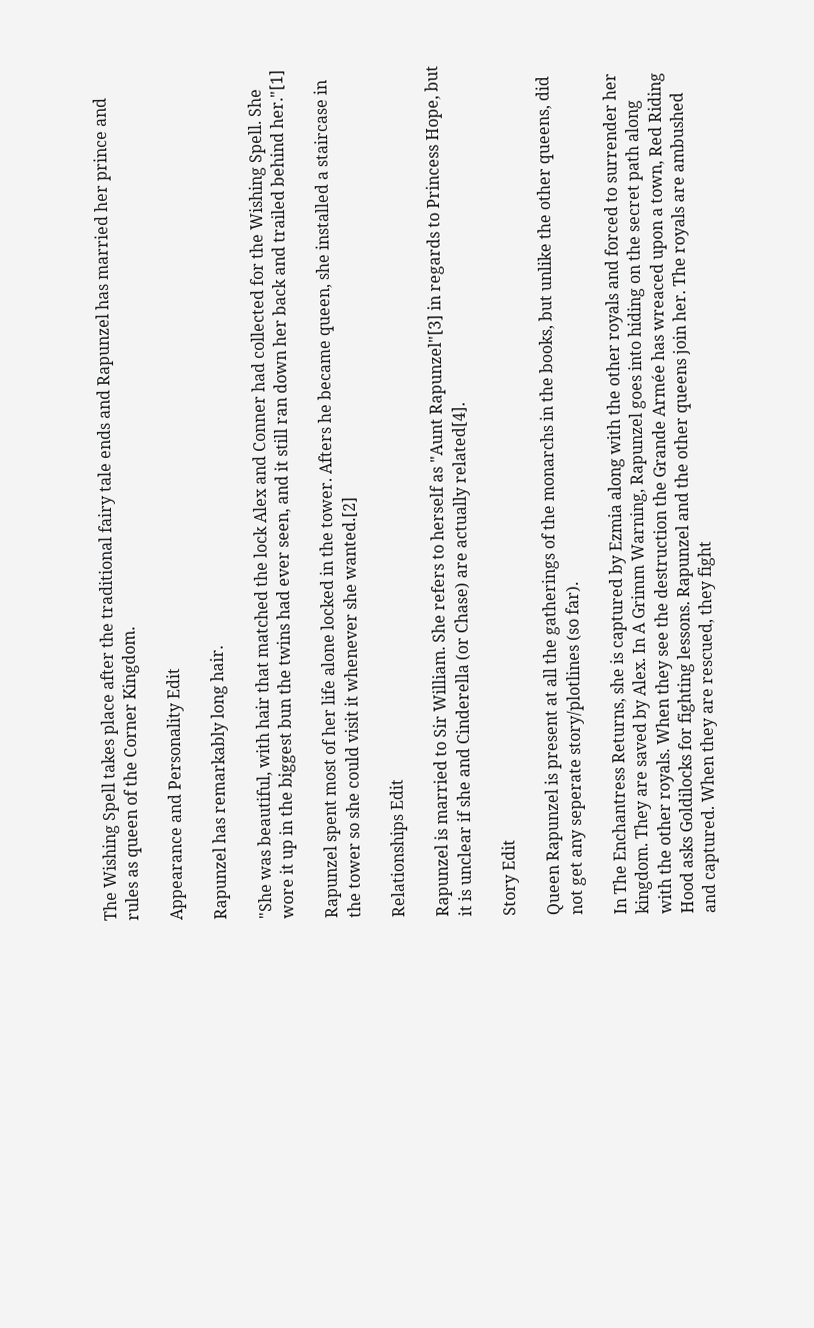The Wishing Spell takes place after the traditional fairy tale ends and Rapunzel has married her prince and rules as queen of the Corner Kingdom.

Appearance and Personality Edit

Rapunzel has remarkably long hair.

"She was beautiful, with hair that matched the lock Alex and Conner had collected for the Wishing Spell. She wore it up in the biggest bun the twins had ever seen, and it still ran down her back and trailed behind her."[1]

Rapunzel spent most of her life alone locked in the tower. Afters he became queen, she installed a staircase in the tower so she could visit it whenever she wanted.[2]

Relationships Edit

Rapunzel is married to Sir William. She refers to herself as "Aunt Rapunzel"[3] in regards to Princess Hope, but it is unclear if she and Cinderella (or Chase) are actually related[4].

Story Edit

Queen Rapunzel is present at all the gatherings of the monarchs in the books, but unlike the other queens, did not get any seperate story/plotlines (so far).

In The Enchantress Returns, she is captured by Ezmia along with the other royals and forced to surrender her kingdom. They are saved by Alex. In A Grimm Warning, Rapunzel goes into hiding on the secret path along with the other royals. When they see the destruction the Grande Armée has wreaced upon a town, Red Riding Hood asks Goldilocks for fighting lessons. Rapunzel and the other queens join her. The royals are ambushed and captured. When they are rescued, they fight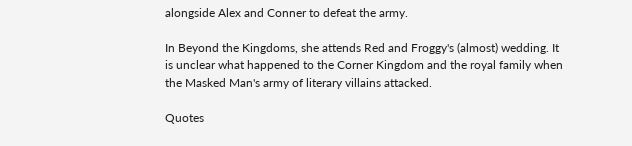alongside Alex and Conner to defeat the army.

In Beyond the Kingdoms, she attends Red and Froggy's (almost) wedding. It is unclear what happened to the Corner Kingdom and the royal family when the Masked Man's army of literary villains attacked.

Quotes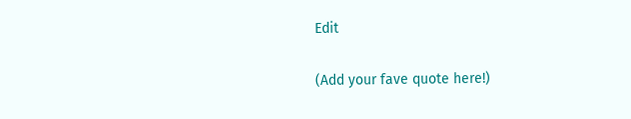Edit

(Add your fave quote here!)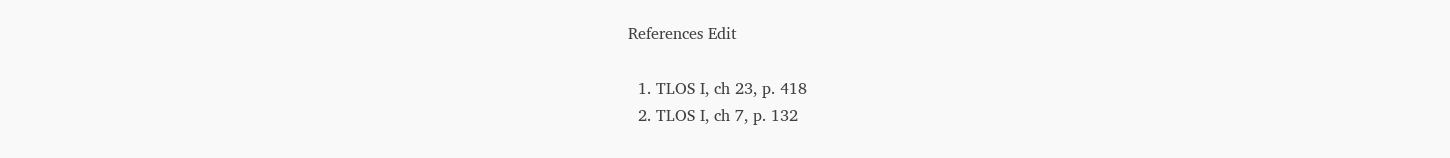References Edit

  1. TLOS I, ch 23, p. 418
  2. TLOS I, ch 7, p. 132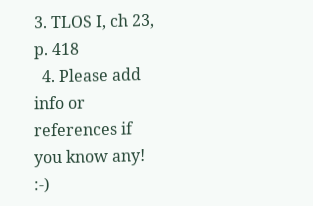3. TLOS I, ch 23, p. 418
  4. Please add info or references if you know any! :-)